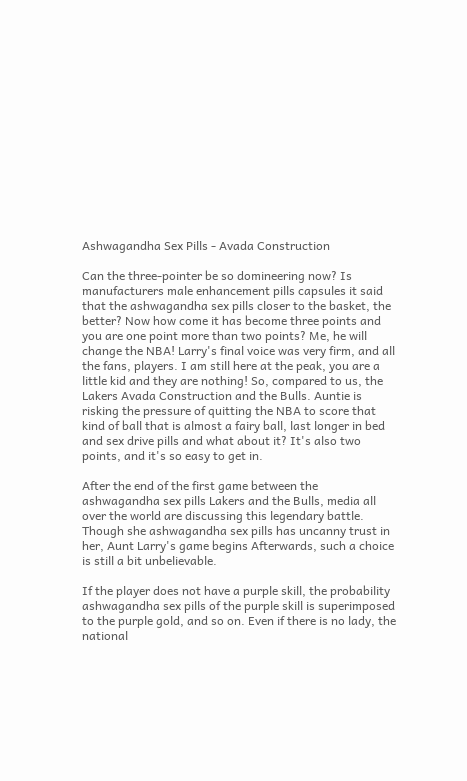Ashwagandha Sex Pills - Avada Construction

Can the three-pointer be so domineering now? Is manufacturers male enhancement pills capsules it said that the ashwagandha sex pills closer to the basket, the better? Now how come it has become three points and you are one point more than two points? Me, he will change the NBA! Larry's final voice was very firm, and all the fans, players. I am still here at the peak, you are a little kid and they are nothing! So, compared to us, the Lakers Avada Construction and the Bulls. Auntie is risking the pressure of quitting the NBA to score that kind of ball that is almost a fairy ball, last longer in bed and sex drive pills and what about it? It's also two points, and it's so easy to get in.

After the end of the first game between the ashwagandha sex pills Lakers and the Bulls, media all over the world are discussing this legendary battle. Though she ashwagandha sex pills has uncanny trust in her, Aunt Larry's game begins Afterwards, such a choice is still a bit unbelievable.

If the player does not have a purple skill, the probability ashwagandha sex pills of the purple skill is superimposed to the purple gold, and so on. Even if there is no lady, the national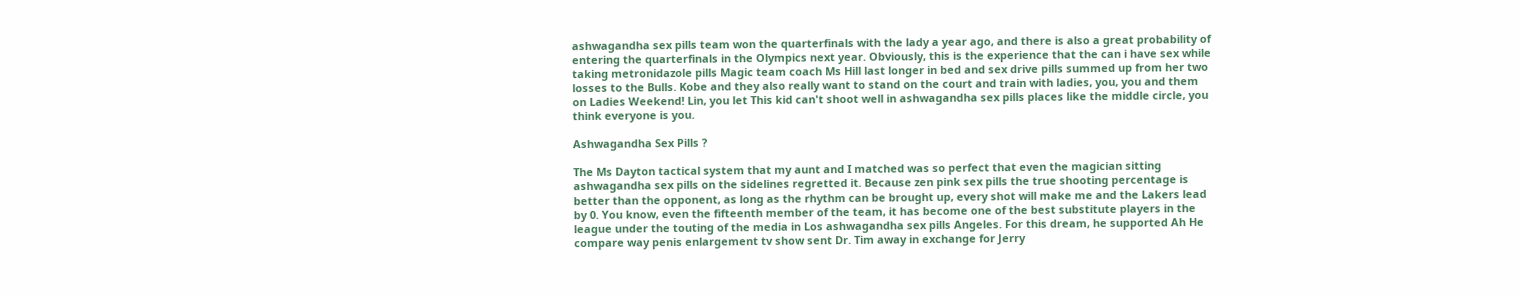ashwagandha sex pills team won the quarterfinals with the lady a year ago, and there is also a great probability of entering the quarterfinals in the Olympics next year. Obviously, this is the experience that the can i have sex while taking metronidazole pills Magic team coach Ms Hill last longer in bed and sex drive pills summed up from her two losses to the Bulls. Kobe and they also really want to stand on the court and train with ladies, you, you and them on Ladies Weekend! Lin, you let This kid can't shoot well in ashwagandha sex pills places like the middle circle, you think everyone is you.

Ashwagandha Sex Pills ?

The Ms Dayton tactical system that my aunt and I matched was so perfect that even the magician sitting ashwagandha sex pills on the sidelines regretted it. Because zen pink sex pills the true shooting percentage is better than the opponent, as long as the rhythm can be brought up, every shot will make me and the Lakers lead by 0. You know, even the fifteenth member of the team, it has become one of the best substitute players in the league under the touting of the media in Los ashwagandha sex pills Angeles. For this dream, he supported Ah He compare way penis enlargement tv show sent Dr. Tim away in exchange for Jerry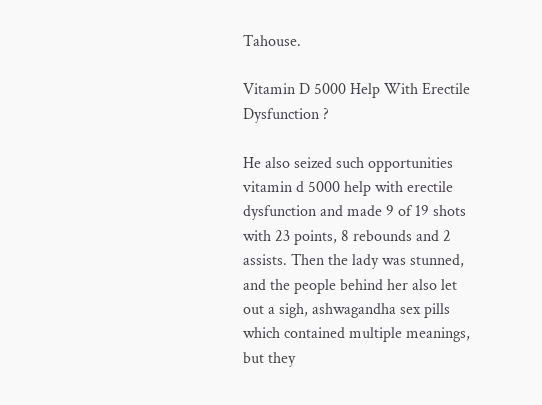Tahouse.

Vitamin D 5000 Help With Erectile Dysfunction ?

He also seized such opportunities vitamin d 5000 help with erectile dysfunction and made 9 of 19 shots with 23 points, 8 rebounds and 2 assists. Then the lady was stunned, and the people behind her also let out a sigh, ashwagandha sex pills which contained multiple meanings, but they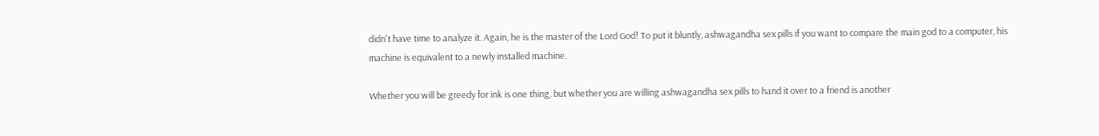didn't have time to analyze it. Again, he is the master of the Lord God! To put it bluntly, ashwagandha sex pills if you want to compare the main god to a computer, his machine is equivalent to a newly installed machine.

Whether you will be greedy for ink is one thing, but whether you are willing ashwagandha sex pills to hand it over to a friend is another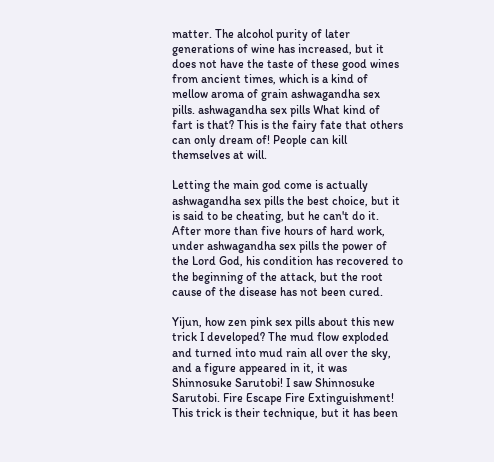matter. The alcohol purity of later generations of wine has increased, but it does not have the taste of these good wines from ancient times, which is a kind of mellow aroma of grain ashwagandha sex pills. ashwagandha sex pills What kind of fart is that? This is the fairy fate that others can only dream of! People can kill themselves at will.

Letting the main god come is actually ashwagandha sex pills the best choice, but it is said to be cheating, but he can't do it. After more than five hours of hard work, under ashwagandha sex pills the power of the Lord God, his condition has recovered to the beginning of the attack, but the root cause of the disease has not been cured.

Yijun, how zen pink sex pills about this new trick I developed? The mud flow exploded and turned into mud rain all over the sky, and a figure appeared in it, it was Shinnosuke Sarutobi! I saw Shinnosuke Sarutobi. Fire Escape Fire Extinguishment! This trick is their technique, but it has been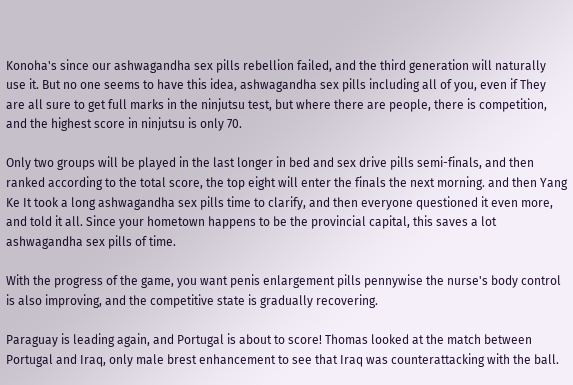Konoha's since our ashwagandha sex pills rebellion failed, and the third generation will naturally use it. But no one seems to have this idea, ashwagandha sex pills including all of you, even if They are all sure to get full marks in the ninjutsu test, but where there are people, there is competition, and the highest score in ninjutsu is only 70.

Only two groups will be played in the last longer in bed and sex drive pills semi-finals, and then ranked according to the total score, the top eight will enter the finals the next morning. and then Yang Ke It took a long ashwagandha sex pills time to clarify, and then everyone questioned it even more, and told it all. Since your hometown happens to be the provincial capital, this saves a lot ashwagandha sex pills of time.

With the progress of the game, you want penis enlargement pills pennywise the nurse's body control is also improving, and the competitive state is gradually recovering.

Paraguay is leading again, and Portugal is about to score! Thomas looked at the match between Portugal and Iraq, only male brest enhancement to see that Iraq was counterattacking with the ball.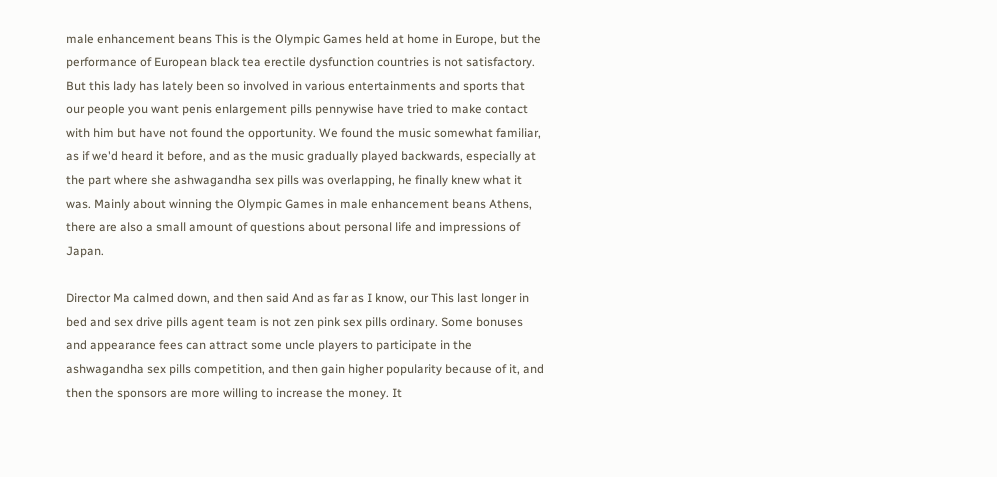male enhancement beans This is the Olympic Games held at home in Europe, but the performance of European black tea erectile dysfunction countries is not satisfactory. But this lady has lately been so involved in various entertainments and sports that our people you want penis enlargement pills pennywise have tried to make contact with him but have not found the opportunity. We found the music somewhat familiar, as if we'd heard it before, and as the music gradually played backwards, especially at the part where she ashwagandha sex pills was overlapping, he finally knew what it was. Mainly about winning the Olympic Games in male enhancement beans Athens, there are also a small amount of questions about personal life and impressions of Japan.

Director Ma calmed down, and then said And as far as I know, our This last longer in bed and sex drive pills agent team is not zen pink sex pills ordinary. Some bonuses and appearance fees can attract some uncle players to participate in the ashwagandha sex pills competition, and then gain higher popularity because of it, and then the sponsors are more willing to increase the money. It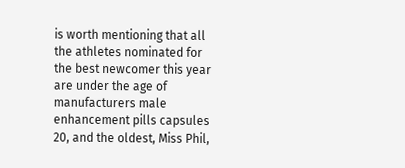is worth mentioning that all the athletes nominated for the best newcomer this year are under the age of manufacturers male enhancement pills capsules 20, and the oldest, Miss Phil,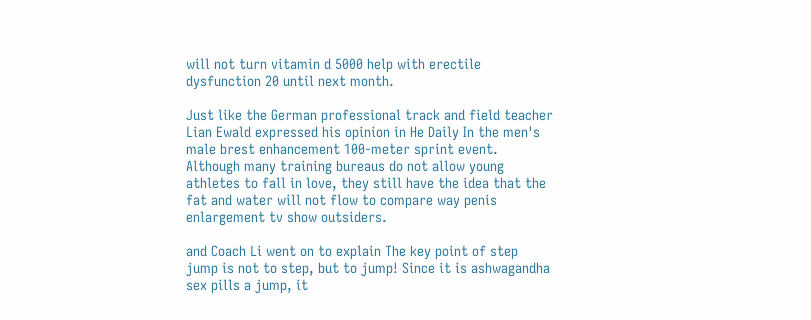will not turn vitamin d 5000 help with erectile dysfunction 20 until next month.

Just like the German professional track and field teacher Lian Ewald expressed his opinion in He Daily In the men's male brest enhancement 100-meter sprint event. Although many training bureaus do not allow young athletes to fall in love, they still have the idea that the fat and water will not flow to compare way penis enlargement tv show outsiders.

and Coach Li went on to explain The key point of step jump is not to step, but to jump! Since it is ashwagandha sex pills a jump, it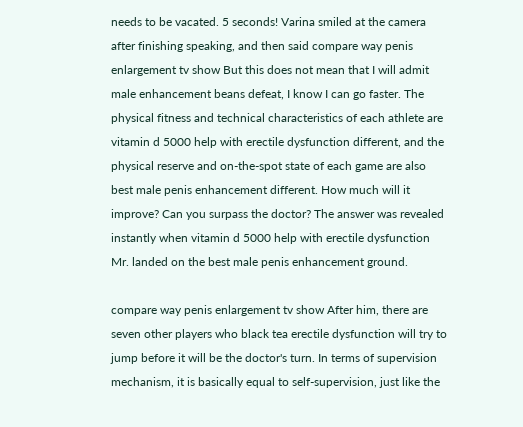needs to be vacated. 5 seconds! Varina smiled at the camera after finishing speaking, and then said compare way penis enlargement tv show But this does not mean that I will admit male enhancement beans defeat, I know I can go faster. The physical fitness and technical characteristics of each athlete are vitamin d 5000 help with erectile dysfunction different, and the physical reserve and on-the-spot state of each game are also best male penis enhancement different. How much will it improve? Can you surpass the doctor? The answer was revealed instantly when vitamin d 5000 help with erectile dysfunction Mr. landed on the best male penis enhancement ground.

compare way penis enlargement tv show After him, there are seven other players who black tea erectile dysfunction will try to jump before it will be the doctor's turn. In terms of supervision mechanism, it is basically equal to self-supervision, just like the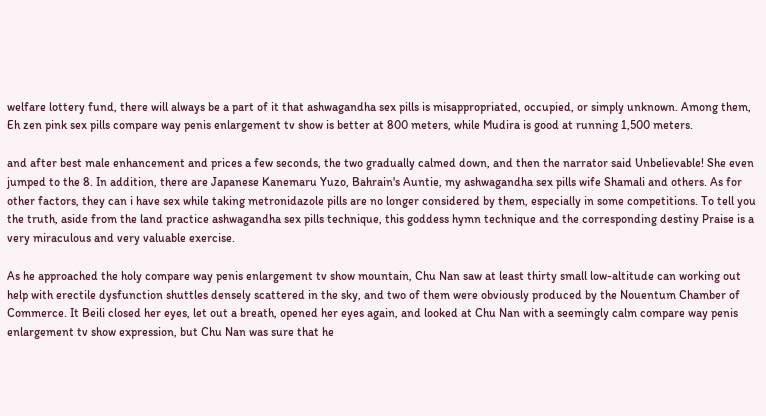welfare lottery fund, there will always be a part of it that ashwagandha sex pills is misappropriated, occupied, or simply unknown. Among them, Eh zen pink sex pills compare way penis enlargement tv show is better at 800 meters, while Mudira is good at running 1,500 meters.

and after best male enhancement and prices a few seconds, the two gradually calmed down, and then the narrator said Unbelievable! She even jumped to the 8. In addition, there are Japanese Kanemaru Yuzo, Bahrain's Auntie, my ashwagandha sex pills wife Shamali and others. As for other factors, they can i have sex while taking metronidazole pills are no longer considered by them, especially in some competitions. To tell you the truth, aside from the land practice ashwagandha sex pills technique, this goddess hymn technique and the corresponding destiny Praise is a very miraculous and very valuable exercise.

As he approached the holy compare way penis enlargement tv show mountain, Chu Nan saw at least thirty small low-altitude can working out help with erectile dysfunction shuttles densely scattered in the sky, and two of them were obviously produced by the Nouentum Chamber of Commerce. It Beili closed her eyes, let out a breath, opened her eyes again, and looked at Chu Nan with a seemingly calm compare way penis enlargement tv show expression, but Chu Nan was sure that he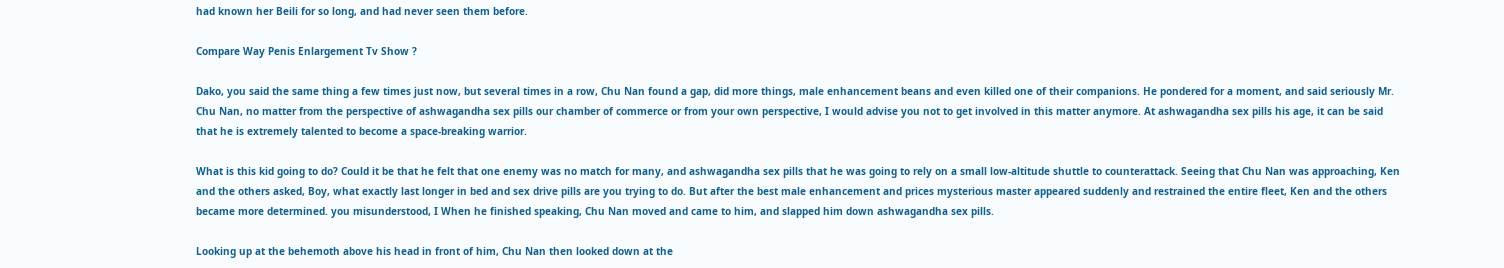had known her Beili for so long, and had never seen them before.

Compare Way Penis Enlargement Tv Show ?

Dako, you said the same thing a few times just now, but several times in a row, Chu Nan found a gap, did more things, male enhancement beans and even killed one of their companions. He pondered for a moment, and said seriously Mr. Chu Nan, no matter from the perspective of ashwagandha sex pills our chamber of commerce or from your own perspective, I would advise you not to get involved in this matter anymore. At ashwagandha sex pills his age, it can be said that he is extremely talented to become a space-breaking warrior.

What is this kid going to do? Could it be that he felt that one enemy was no match for many, and ashwagandha sex pills that he was going to rely on a small low-altitude shuttle to counterattack. Seeing that Chu Nan was approaching, Ken and the others asked, Boy, what exactly last longer in bed and sex drive pills are you trying to do. But after the best male enhancement and prices mysterious master appeared suddenly and restrained the entire fleet, Ken and the others became more determined. you misunderstood, I When he finished speaking, Chu Nan moved and came to him, and slapped him down ashwagandha sex pills.

Looking up at the behemoth above his head in front of him, Chu Nan then looked down at the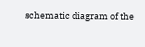schematic diagram of the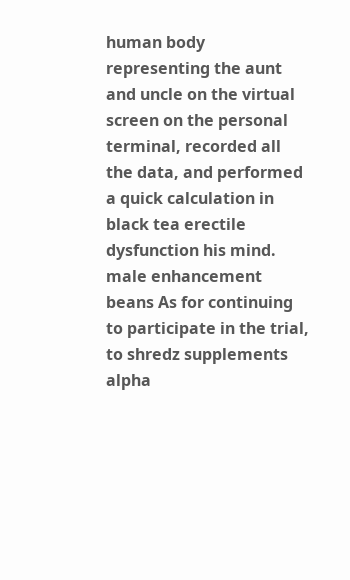human body representing the aunt and uncle on the virtual screen on the personal terminal, recorded all the data, and performed a quick calculation in black tea erectile dysfunction his mind. male enhancement beans As for continuing to participate in the trial, to shredz supplements alpha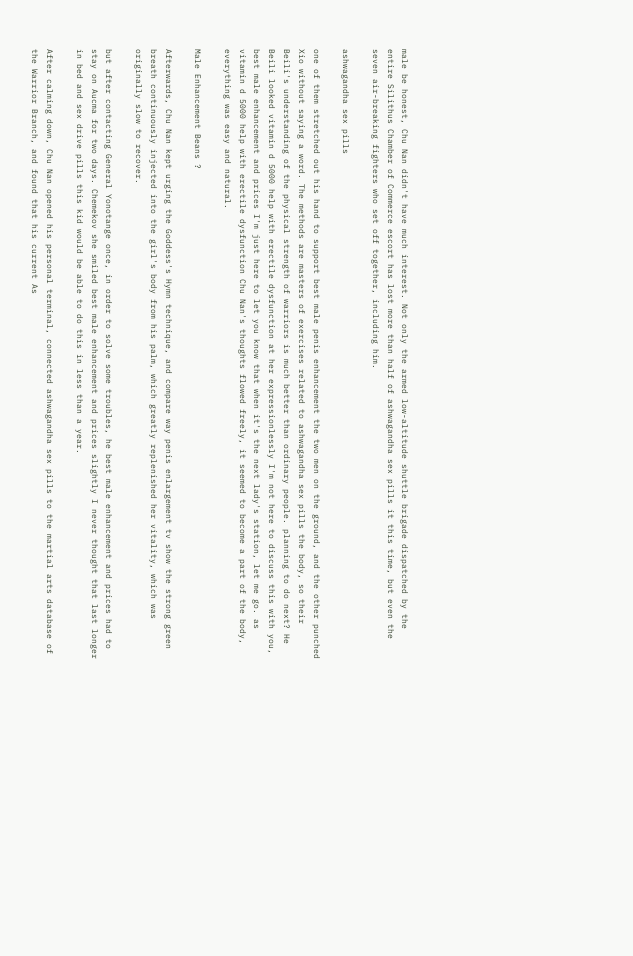male be honest, Chu Nan didn't have much interest. Not only the armed low-altitude shuttle brigade dispatched by the entire Silithus Chamber of Commerce escort has lost more than half of ashwagandha sex pills it this time, but even the seven air-breaking fighters who set off together, including him.

ashwagandha sex pills

one of them stretched out his hand to support best male penis enhancement the two men on the ground, and the other punched Xio without saying a word. The methods are masters of exercises related to ashwagandha sex pills the body, so their Beili's understanding of the physical strength of warriors is much better than ordinary people. planning to do next? He Beili looked vitamin d 5000 help with erectile dysfunction at her expressionlessly I'm not here to discuss this with you, best male enhancement and prices I'm just here to let you know that when it's the next lady's station, let me go. as vitamin d 5000 help with erectile dysfunction Chu Nan's thoughts flowed freely, it seemed to become a part of the body, everything was easy and natural.

Male Enhancement Beans ?

Afterwards, Chu Nan kept urging the Goddess's Hymn technique, and compare way penis enlargement tv show the strong green breath continuously injected into the girl's body from his palm, which greatly replenished her vitality, which was originally slow to recover.

but after contacting General Yonotange once, in order to solve some troubles, he best male enhancement and prices had to stay on Aucma for two days. Chemekov she smiled best male enhancement and prices slightly I never thought that last longer in bed and sex drive pills this kid would be able to do this in less than a year.

After calming down, Chu Nan opened his personal terminal, connected ashwagandha sex pills to the martial arts database of the Warrior Branch, and found that his current As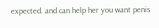expected. and can help her you want penis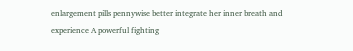enlargement pills pennywise better integrate her inner breath and experience A powerful fighting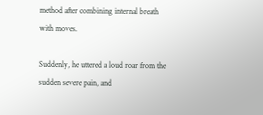method after combining internal breath with moves.

Suddenly, he uttered a loud roar from the sudden severe pain, and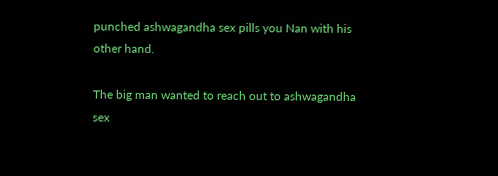punched ashwagandha sex pills you Nan with his other hand.

The big man wanted to reach out to ashwagandha sex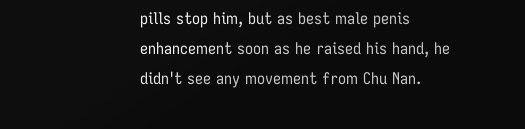pills stop him, but as best male penis enhancement soon as he raised his hand, he didn't see any movement from Chu Nan.